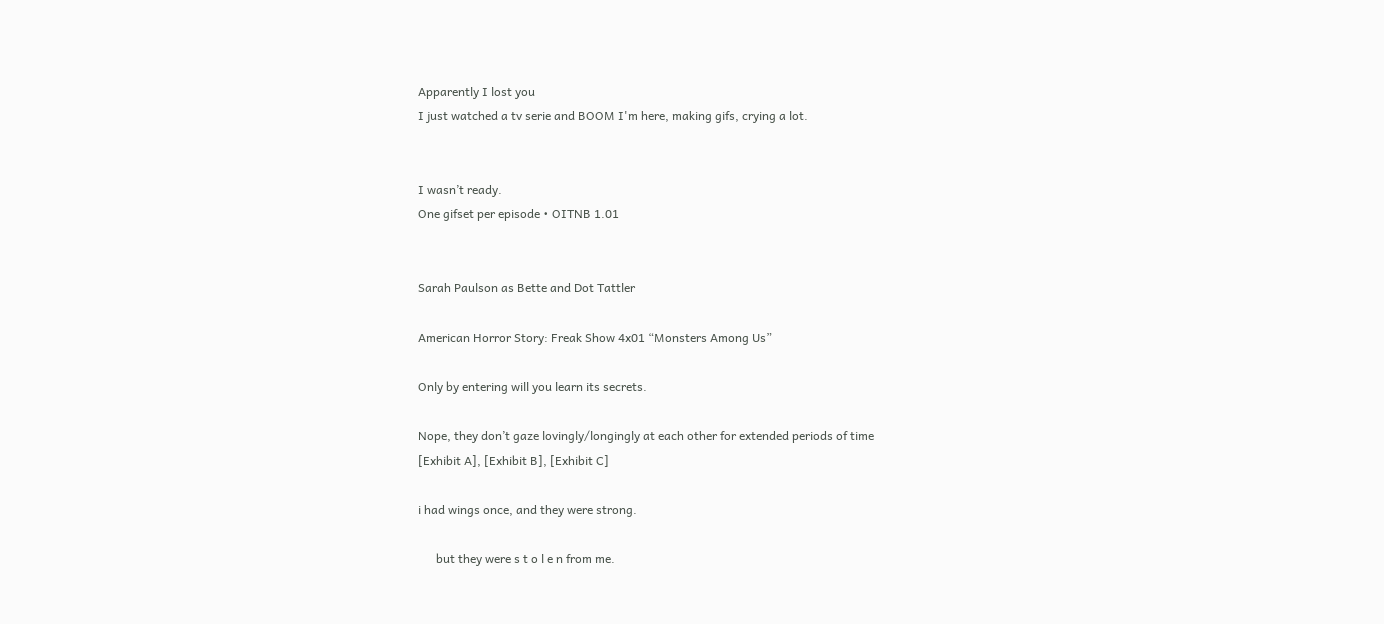Apparently I lost you
I just watched a tv serie and BOOM I'm here, making gifs, crying a lot.


I wasn’t ready.
One gifset per episode • OITNB 1.01


Sarah Paulson as Bette and Dot Tattler

American Horror Story: Freak Show 4x01 “Monsters Among Us”

Only by entering will you learn its secrets.

Nope, they don’t gaze lovingly/longingly at each other for extended periods of time
[Exhibit A], [Exhibit B], [Exhibit C]

i had wings once, and they were strong.

      but they were s t o l e n from me.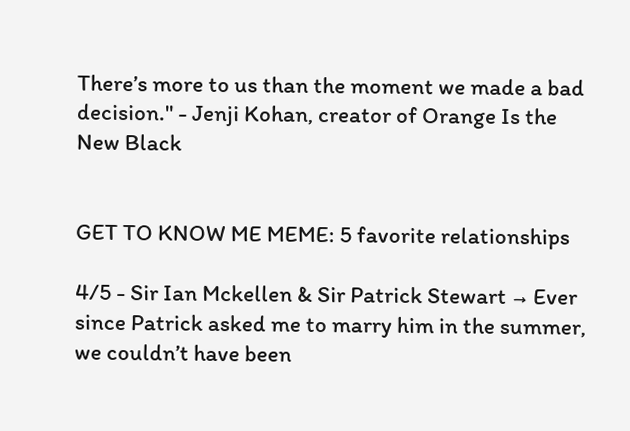There’s more to us than the moment we made a bad decision." - Jenji Kohan, creator of Orange Is the New Black


GET TO KNOW ME MEME: 5 favorite relationships

4/5 - Sir Ian Mckellen & Sir Patrick Stewart → Ever since Patrick asked me to marry him in the summer, we couldn’t have been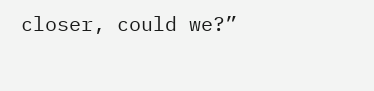closer, could we?”